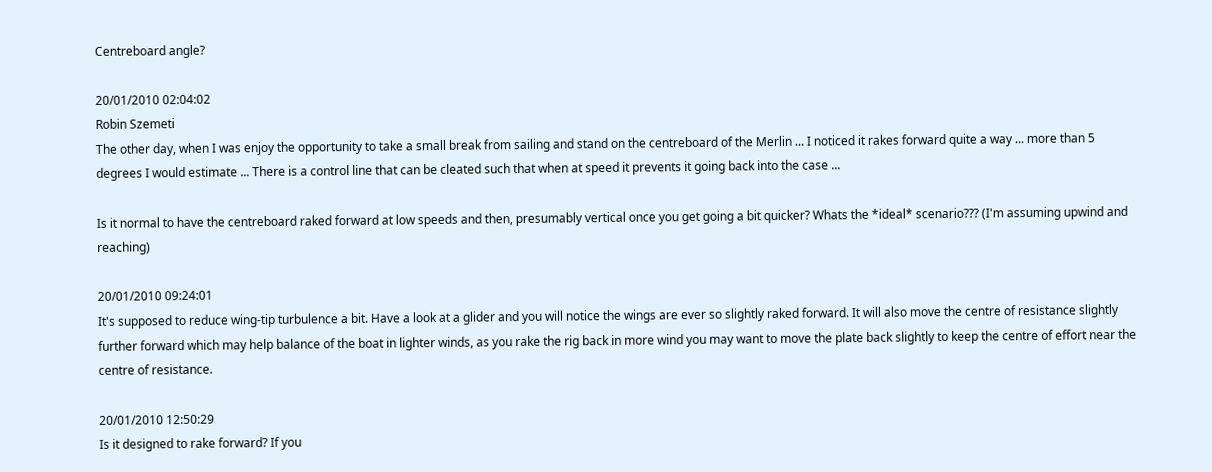Centreboard angle?

20/01/2010 02:04:02
Robin Szemeti
The other day, when I was enjoy the opportunity to take a small break from sailing and stand on the centreboard of the Merlin ... I noticed it rakes forward quite a way ... more than 5 degrees I would estimate ... There is a control line that can be cleated such that when at speed it prevents it going back into the case ...

Is it normal to have the centreboard raked forward at low speeds and then, presumably vertical once you get going a bit quicker? Whats the *ideal* scenario??? (I'm assuming upwind and reaching)

20/01/2010 09:24:01
It's supposed to reduce wing-tip turbulence a bit. Have a look at a glider and you will notice the wings are ever so slightly raked forward. It will also move the centre of resistance slightly further forward which may help balance of the boat in lighter winds, as you rake the rig back in more wind you may want to move the plate back slightly to keep the centre of effort near the centre of resistance.

20/01/2010 12:50:29
Is it designed to rake forward? If you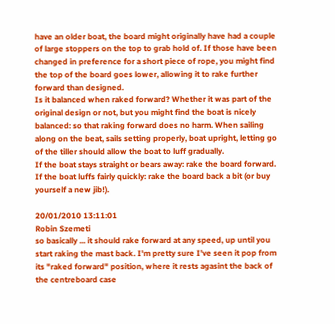have an older boat, the board might originally have had a couple of large stoppers on the top to grab hold of. If those have been changed in preference for a short piece of rope, you might find the top of the board goes lower, allowing it to rake further forward than designed.
Is it balanced when raked forward? Whether it was part of the original design or not, but you might find the boat is nicely balanced: so that raking forward does no harm. When sailing along on the beat, sails setting properly, boat upright, letting go of the tiller should allow the boat to luff gradually.
If the boat stays straight or bears away: rake the board forward.
If the boat luffs fairly quickly: rake the board back a bit (or buy yourself a new jib!).

20/01/2010 13:11:01
Robin Szemeti
so basically ... it should rake forward at any speed, up until you start raking the mast back. I'm pretty sure I've seen it pop from its "raked forward" position, where it rests agasint the back of the centreboard case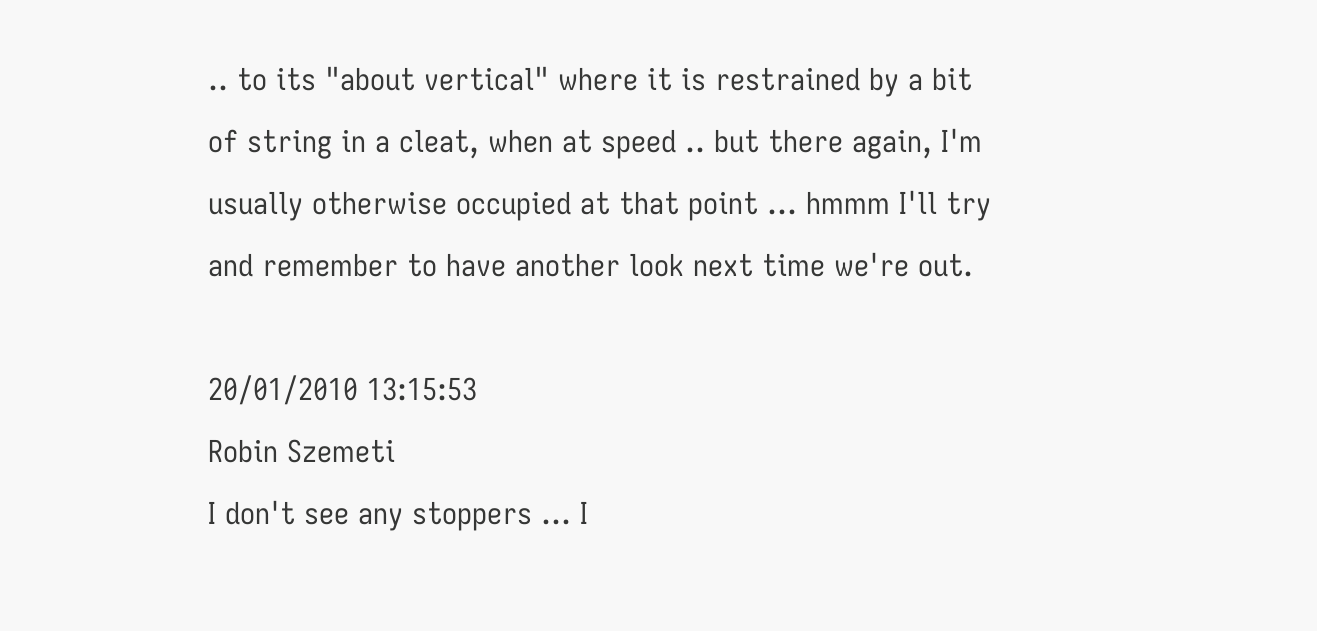.. to its "about vertical" where it is restrained by a bit of string in a cleat, when at speed .. but there again, I'm usually otherwise occupied at that point ... hmmm I'll try and remember to have another look next time we're out.

20/01/2010 13:15:53
Robin Szemeti
I don't see any stoppers ... I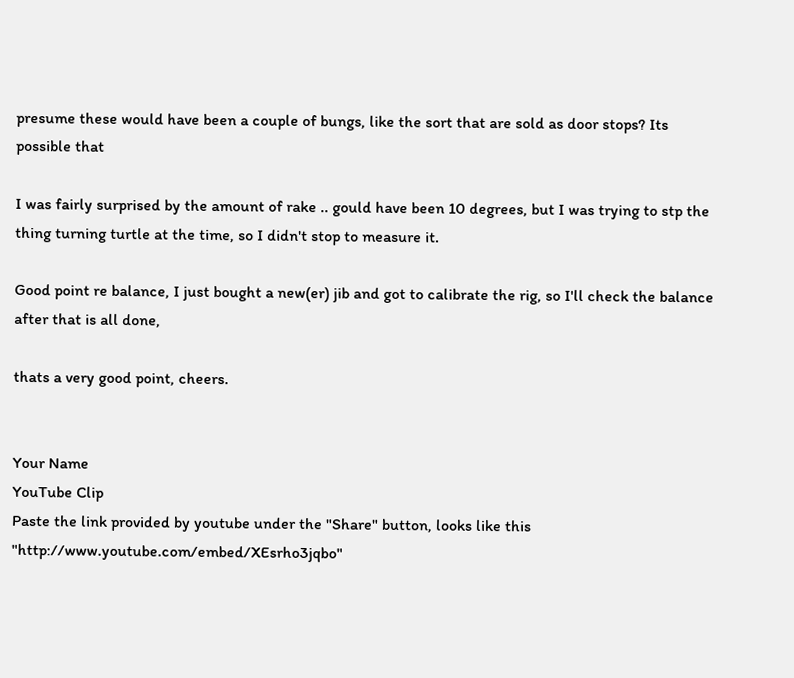presume these would have been a couple of bungs, like the sort that are sold as door stops? Its possible that

I was fairly surprised by the amount of rake .. gould have been 10 degrees, but I was trying to stp the thing turning turtle at the time, so I didn't stop to measure it.

Good point re balance, I just bought a new(er) jib and got to calibrate the rig, so I'll check the balance after that is all done,

thats a very good point, cheers.


Your Name
YouTube Clip
Paste the link provided by youtube under the "Share" button, looks like this "http://www.youtube.com/embed/XEsrho3jqbo"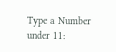Type a Number under 11: